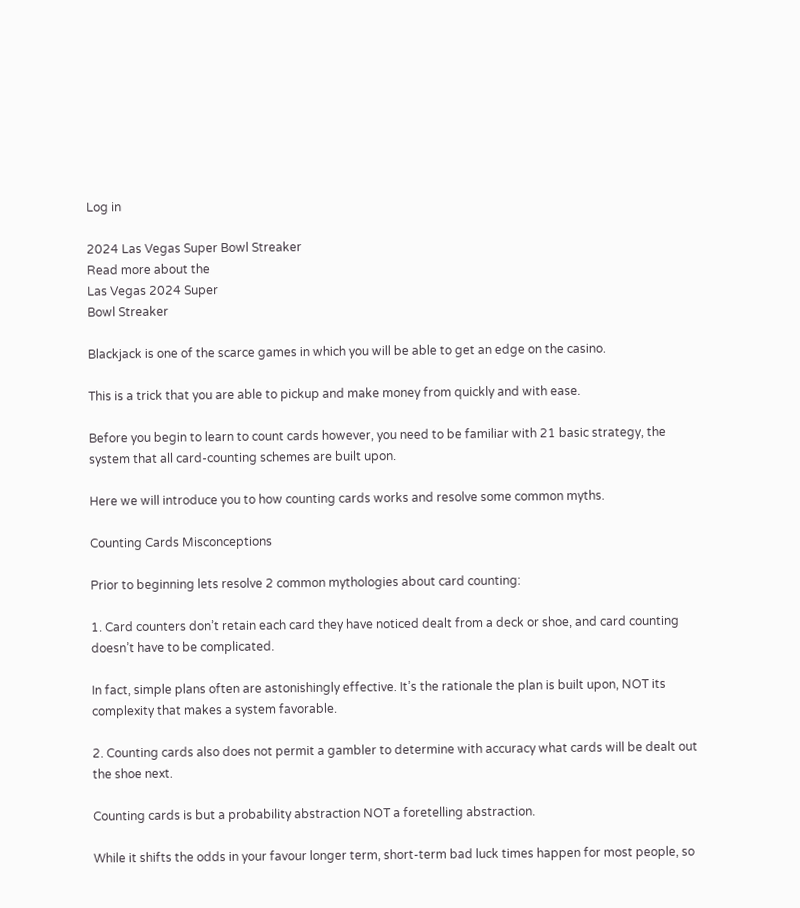Log in

2024 Las Vegas Super Bowl Streaker
Read more about the
Las Vegas 2024 Super
Bowl Streaker

Blackjack is one of the scarce games in which you will be able to get an edge on the casino.

This is a trick that you are able to pickup and make money from quickly and with ease.

Before you begin to learn to count cards however, you need to be familiar with 21 basic strategy, the system that all card-counting schemes are built upon.

Here we will introduce you to how counting cards works and resolve some common myths.

Counting Cards Misconceptions

Prior to beginning lets resolve 2 common mythologies about card counting:

1. Card counters don’t retain each card they have noticed dealt from a deck or shoe, and card counting doesn’t have to be complicated.

In fact, simple plans often are astonishingly effective. It’s the rationale the plan is built upon, NOT its complexity that makes a system favorable.

2. Counting cards also does not permit a gambler to determine with accuracy what cards will be dealt out the shoe next.

Counting cards is but a probability abstraction NOT a foretelling abstraction.

While it shifts the odds in your favour longer term, short-term bad luck times happen for most people, so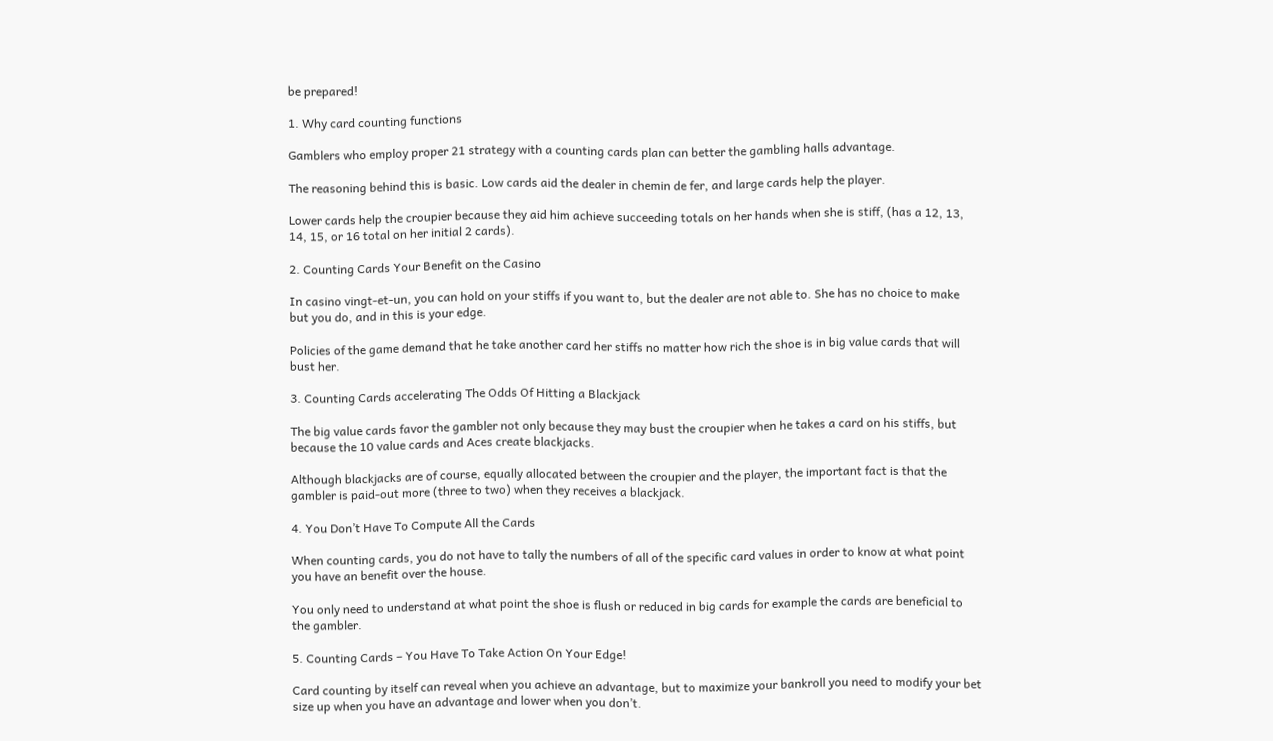be prepared!

1. Why card counting functions

Gamblers who employ proper 21 strategy with a counting cards plan can better the gambling halls advantage.

The reasoning behind this is basic. Low cards aid the dealer in chemin de fer, and large cards help the player.

Lower cards help the croupier because they aid him achieve succeeding totals on her hands when she is stiff, (has a 12, 13, 14, 15, or 16 total on her initial 2 cards).

2. Counting Cards Your Benefit on the Casino

In casino vingt-et-un, you can hold on your stiffs if you want to, but the dealer are not able to. She has no choice to make but you do, and in this is your edge.

Policies of the game demand that he take another card her stiffs no matter how rich the shoe is in big value cards that will bust her.

3. Counting Cards accelerating The Odds Of Hitting a Blackjack

The big value cards favor the gambler not only because they may bust the croupier when he takes a card on his stiffs, but because the 10 value cards and Aces create blackjacks.

Although blackjacks are of course, equally allocated between the croupier and the player, the important fact is that the gambler is paid-out more (three to two) when they receives a blackjack.

4. You Don’t Have To Compute All the Cards

When counting cards, you do not have to tally the numbers of all of the specific card values in order to know at what point you have an benefit over the house.

You only need to understand at what point the shoe is flush or reduced in big cards for example the cards are beneficial to the gambler.

5. Counting Cards – You Have To Take Action On Your Edge!

Card counting by itself can reveal when you achieve an advantage, but to maximize your bankroll you need to modify your bet size up when you have an advantage and lower when you don’t.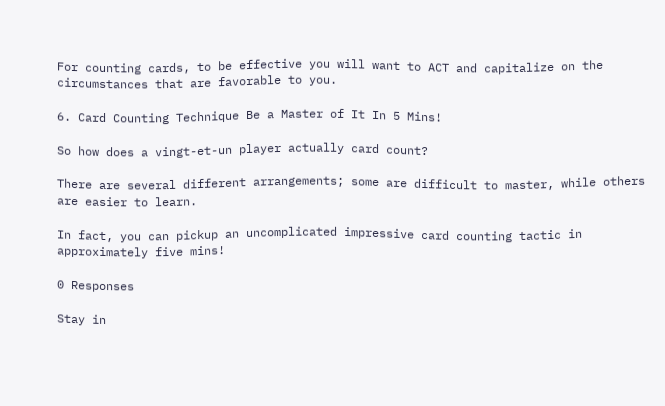For counting cards, to be effective you will want to ACT and capitalize on the circumstances that are favorable to you.

6. Card Counting Technique Be a Master of It In 5 Mins!

So how does a vingt-et-un player actually card count?

There are several different arrangements; some are difficult to master, while others are easier to learn.

In fact, you can pickup an uncomplicated impressive card counting tactic in approximately five mins!

0 Responses

Stay in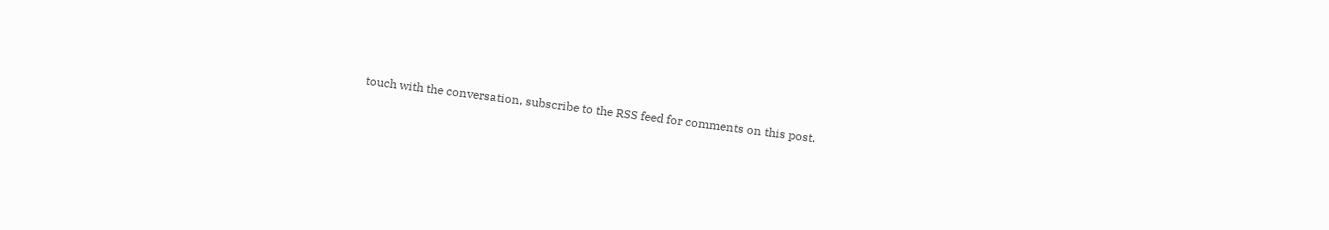touch with the conversation, subscribe to the RSS feed for comments on this post.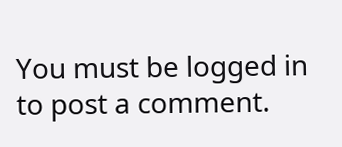You must be logged in to post a comment.